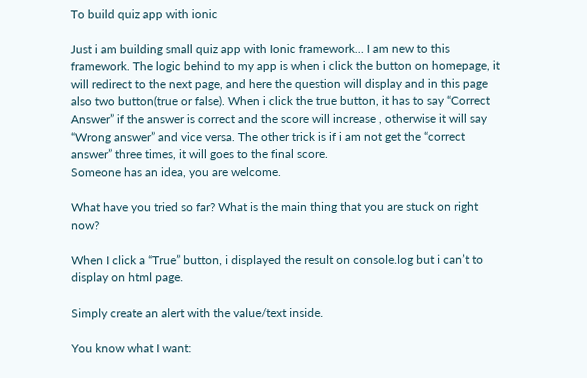To build quiz app with ionic

Just i am building small quiz app with Ionic framework… I am new to this framework. The logic behind to my app is when i click the button on homepage, it will redirect to the next page, and here the question will display and in this page also two button(true or false). When i click the true button, it has to say “Correct Answer” if the answer is correct and the score will increase , otherwise it will say “Wrong answer” and vice versa. The other trick is if i am not get the “correct answer” three times, it will goes to the final score.
Someone has an idea, you are welcome.

What have you tried so far? What is the main thing that you are stuck on right now?

When I click a “True” button, i displayed the result on console.log but i can’t to display on html page.

Simply create an alert with the value/text inside.

You know what I want: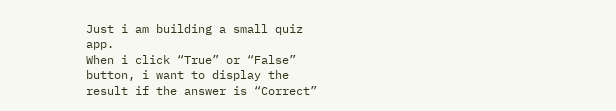Just i am building a small quiz app.
When i click “True” or “False” button, i want to display the result if the answer is “Correct”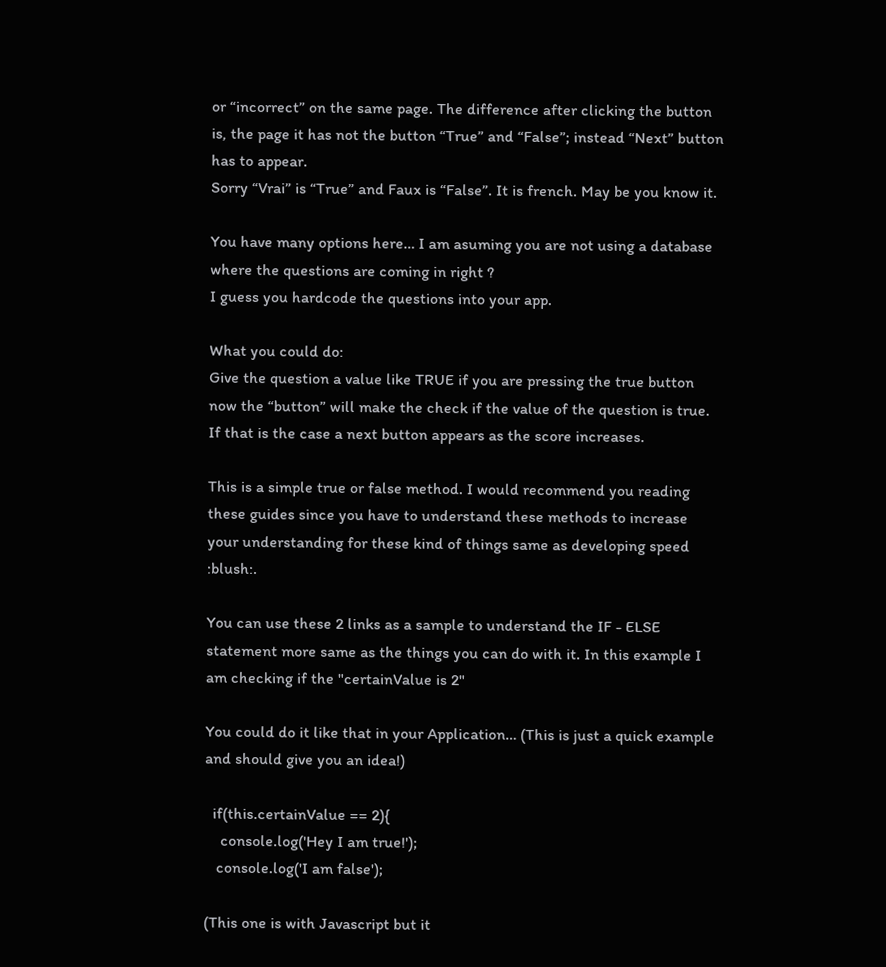or “incorrect” on the same page. The difference after clicking the button is, the page it has not the button “True” and “False”; instead “Next” button has to appear.
Sorry “Vrai” is “True” and Faux is “False”. It is french. May be you know it.

You have many options here… I am asuming you are not using a database where the questions are coming in right ?
I guess you hardcode the questions into your app.

What you could do:
Give the question a value like TRUE if you are pressing the true button now the “button” will make the check if the value of the question is true. If that is the case a next button appears as the score increases.

This is a simple true or false method. I would recommend you reading these guides since you have to understand these methods to increase your understanding for these kind of things same as developing speed :blush:.

You can use these 2 links as a sample to understand the IF - ELSE statement more same as the things you can do with it. In this example I am checking if the "certainValue is 2"

You could do it like that in your Application… (This is just a quick example and should give you an idea!)

  if(this.certainValue == 2){
    console.log('Hey I am true!');
   console.log('I am false');

(This one is with Javascript but it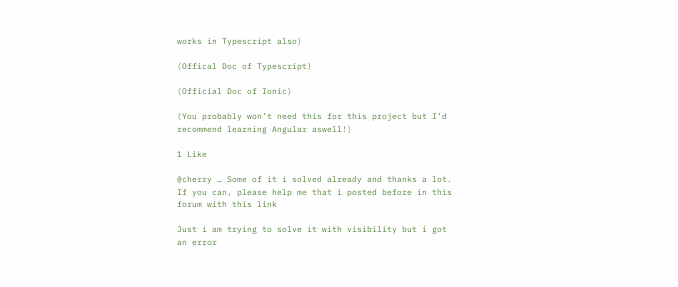works in Typescript also)

(Offical Doc of Typescript)

(Official Doc of Ionic)

(You probably won’t need this for this project but I’d recommend learning Angular aswell!)

1 Like

@cherry … Some of it i solved already and thanks a lot.
If you can, please help me that i posted before in this forum with this link

Just i am trying to solve it with visibility but i got an error